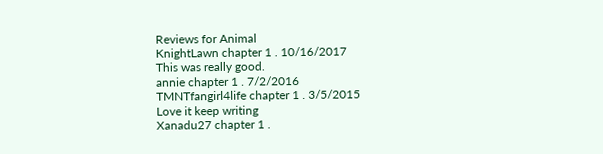Reviews for Animal
KnightLawn chapter 1 . 10/16/2017
This was really good.
annie chapter 1 . 7/2/2016
TMNTfangirl4life chapter 1 . 3/5/2015
Love it keep writing
Xanadu27 chapter 1 .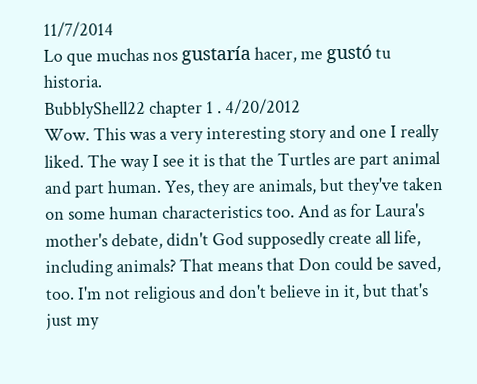11/7/2014
Lo que muchas nos gustaría hacer, me gustó tu historia.
BubblyShell22 chapter 1 . 4/20/2012
Wow. This was a very interesting story and one I really liked. The way I see it is that the Turtles are part animal and part human. Yes, they are animals, but they've taken on some human characteristics too. And as for Laura's mother's debate, didn't God supposedly create all life, including animals? That means that Don could be saved, too. I'm not religious and don't believe in it, but that's just my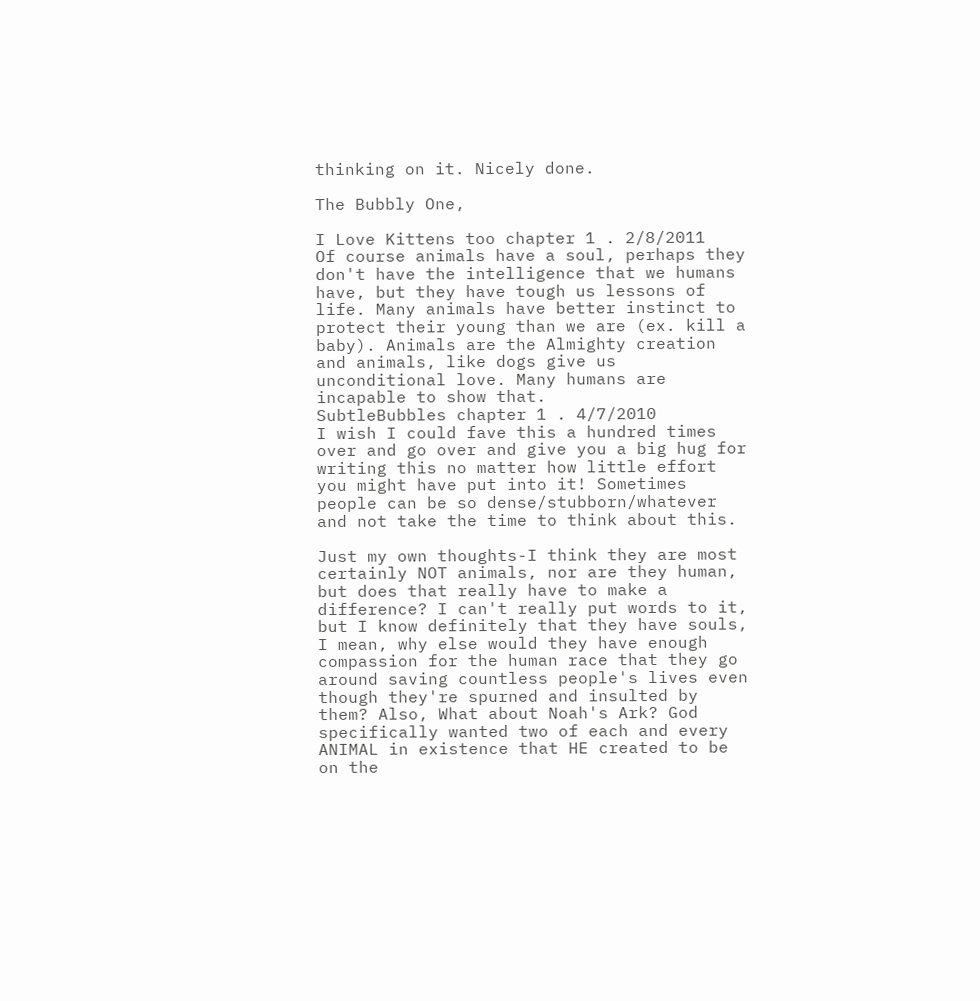thinking on it. Nicely done.

The Bubbly One,

I Love Kittens too chapter 1 . 2/8/2011
Of course animals have a soul, perhaps they don't have the intelligence that we humans have, but they have tough us lessons of life. Many animals have better instinct to protect their young than we are (ex. kill a baby). Animals are the Almighty creation and animals, like dogs give us unconditional love. Many humans are incapable to show that.
SubtleBubbles chapter 1 . 4/7/2010
I wish I could fave this a hundred times over and go over and give you a big hug for writing this no matter how little effort you might have put into it! Sometimes people can be so dense/stubborn/whatever and not take the time to think about this.

Just my own thoughts-I think they are most certainly NOT animals, nor are they human, but does that really have to make a difference? I can't really put words to it, but I know definitely that they have souls, I mean, why else would they have enough compassion for the human race that they go around saving countless people's lives even though they're spurned and insulted by them? Also, What about Noah's Ark? God specifically wanted two of each and every ANIMAL in existence that HE created to be on the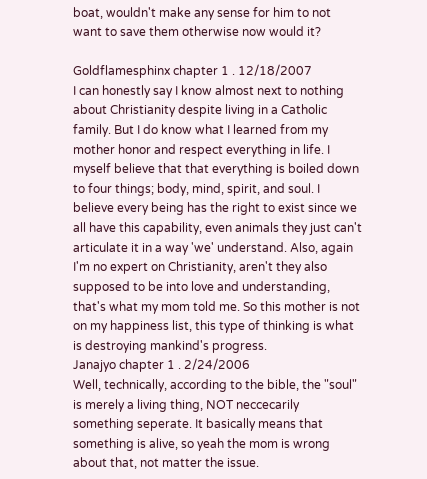boat, wouldn't make any sense for him to not want to save them otherwise now would it?

Goldflamesphinx chapter 1 . 12/18/2007
I can honestly say I know almost next to nothing about Christianity despite living in a Catholic family. But I do know what I learned from my mother honor and respect everything in life. I myself believe that that everything is boiled down to four things; body, mind, spirit, and soul. I believe every being has the right to exist since we all have this capability, even animals they just can't articulate it in a way 'we' understand. Also, again I'm no expert on Christianity, aren't they also supposed to be into love and understanding, that's what my mom told me. So this mother is not on my happiness list, this type of thinking is what is destroying mankind's progress.
Janajyo chapter 1 . 2/24/2006
Well, technically, according to the bible, the "soul" is merely a living thing, NOT neccecarily something seperate. It basically means that something is alive, so yeah the mom is wrong about that, not matter the issue.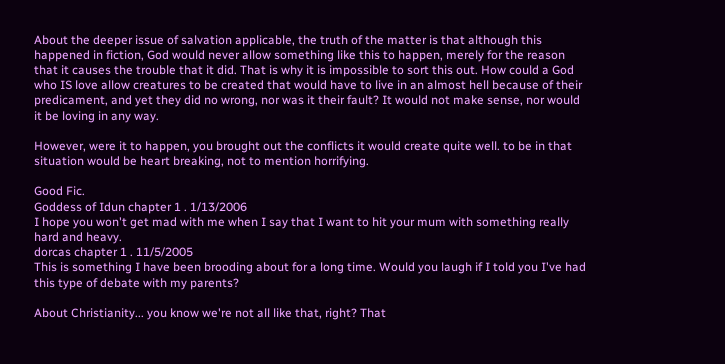About the deeper issue of salvation applicable, the truth of the matter is that although this happened in fiction, God would never allow something like this to happen, merely for the reason that it causes the trouble that it did. That is why it is impossible to sort this out. How could a God who IS love allow creatures to be created that would have to live in an almost hell because of their predicament, and yet they did no wrong, nor was it their fault? It would not make sense, nor would it be loving in any way.

However, were it to happen, you brought out the conflicts it would create quite well. to be in that situation would be heart breaking, not to mention horrifying.

Good Fic.
Goddess of Idun chapter 1 . 1/13/2006
I hope you won't get mad with me when I say that I want to hit your mum with something really hard and heavy.
dorcas chapter 1 . 11/5/2005
This is something I have been brooding about for a long time. Would you laugh if I told you I've had this type of debate with my parents?

About Christianity... you know we're not all like that, right? That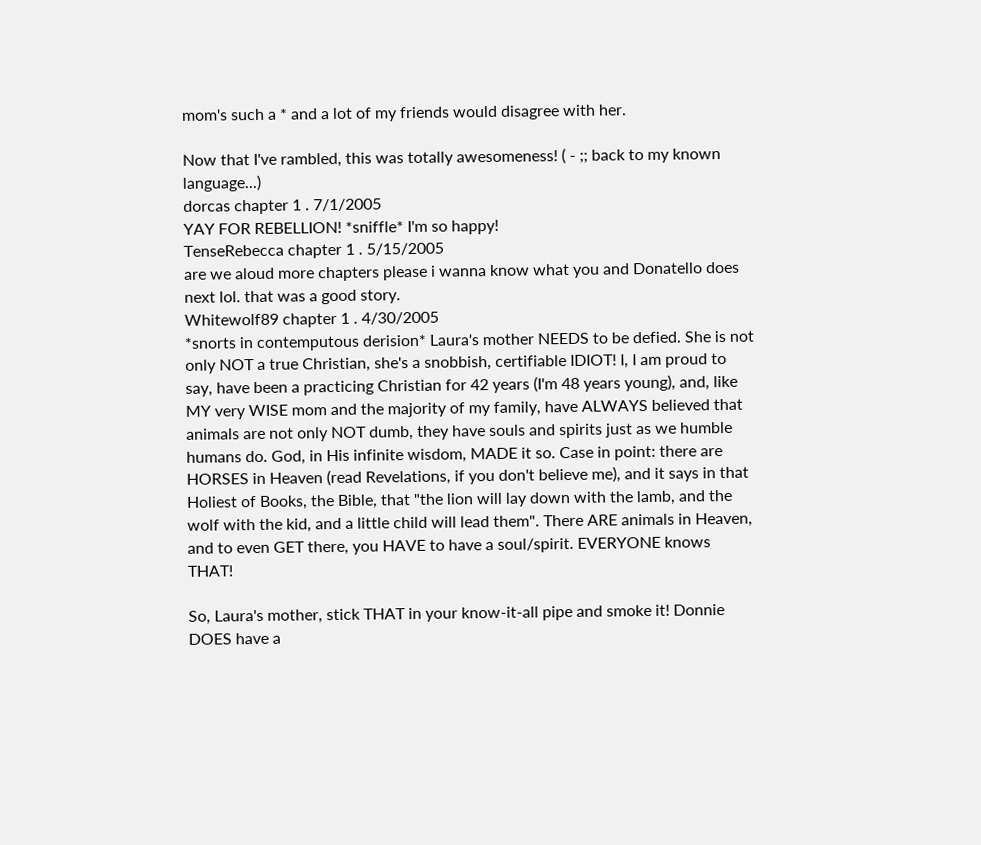mom's such a * and a lot of my friends would disagree with her.

Now that I've rambled, this was totally awesomeness! ( - ;; back to my known language...)
dorcas chapter 1 . 7/1/2005
YAY FOR REBELLION! *sniffle* I'm so happy!
TenseRebecca chapter 1 . 5/15/2005
are we aloud more chapters please i wanna know what you and Donatello does next lol. that was a good story.
Whitewolf89 chapter 1 . 4/30/2005
*snorts in contemputous derision* Laura's mother NEEDS to be defied. She is not only NOT a true Christian, she's a snobbish, certifiable IDIOT! I, I am proud to say, have been a practicing Christian for 42 years (I'm 48 years young), and, like MY very WISE mom and the majority of my family, have ALWAYS believed that animals are not only NOT dumb, they have souls and spirits just as we humble humans do. God, in His infinite wisdom, MADE it so. Case in point: there are HORSES in Heaven (read Revelations, if you don't believe me), and it says in that Holiest of Books, the Bible, that "the lion will lay down with the lamb, and the wolf with the kid, and a little child will lead them". There ARE animals in Heaven, and to even GET there, you HAVE to have a soul/spirit. EVERYONE knows THAT!

So, Laura's mother, stick THAT in your know-it-all pipe and smoke it! Donnie DOES have a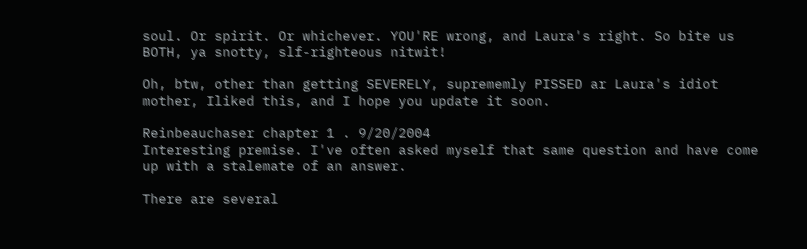soul. Or spirit. Or whichever. YOU'RE wrong, and Laura's right. So bite us BOTH, ya snotty, slf-righteous nitwit!

Oh, btw, other than getting SEVERELY, suprememly PISSED ar Laura's idiot mother, Iliked this, and I hope you update it soon.

Reinbeauchaser chapter 1 . 9/20/2004
Interesting premise. I've often asked myself that same question and have come up with a stalemate of an answer.

There are several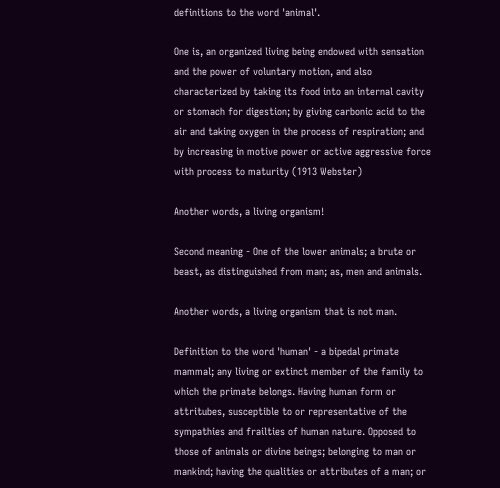definitions to the word 'animal'.

One is, an organized living being endowed with sensation and the power of voluntary motion, and also characterized by taking its food into an internal cavity or stomach for digestion; by giving carbonic acid to the air and taking oxygen in the process of respiration; and by increasing in motive power or active aggressive force with process to maturity (1913 Webster)

Another words, a living organism!

Second meaning - One of the lower animals; a brute or beast, as distinguished from man; as, men and animals.

Another words, a living organism that is not man.

Definition to the word 'human' - a bipedal primate mammal; any living or extinct member of the family to which the primate belongs. Having human form or attritubes, susceptible to or representative of the sympathies and frailties of human nature. Opposed to those of animals or divine beings; belonging to man or mankind; having the qualities or attributes of a man; or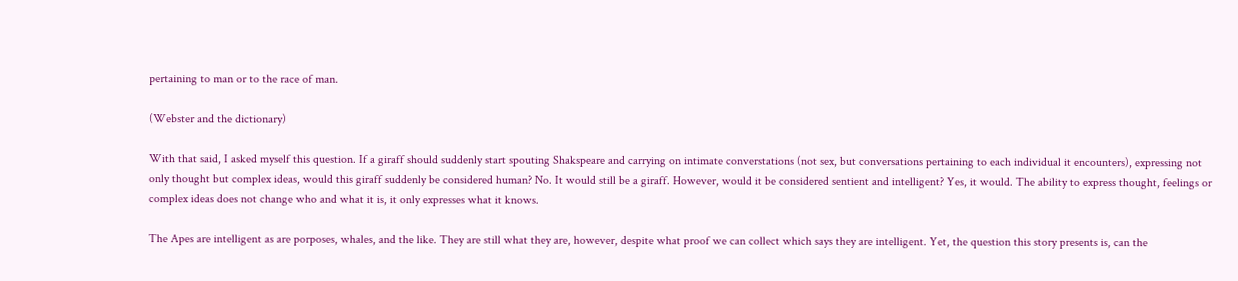pertaining to man or to the race of man.

(Webster and the dictionary)

With that said, I asked myself this question. If a giraff should suddenly start spouting Shakspeare and carrying on intimate converstations (not sex, but conversations pertaining to each individual it encounters), expressing not only thought but complex ideas, would this giraff suddenly be considered human? No. It would still be a giraff. However, would it be considered sentient and intelligent? Yes, it would. The ability to express thought, feelings or complex ideas does not change who and what it is, it only expresses what it knows.

The Apes are intelligent as are porposes, whales, and the like. They are still what they are, however, despite what proof we can collect which says they are intelligent. Yet, the question this story presents is, can the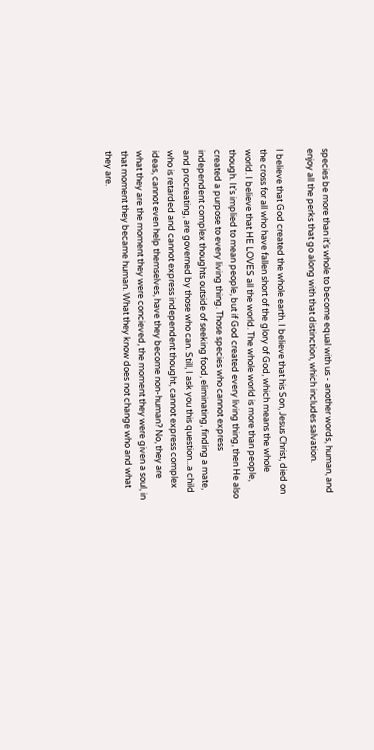species be more than it's whole to become equal with us - another words, human, and enjoy all the perks that go along with that distinction, which includes salvation.

I believe that God created the whole earth. I believe that his Son, Jesus Christ, died on the cross for all who have fallen short of the glory of God, which means the whole world. I believe that HE LOVES all the world. The whole world is more than people, though. It's implied to mean people, but if God created every living thing, then He also created a purpose to every living thing. Those species who cannot express independent complex thoughts outside of seeking food, eliminating, finding a mate, and procreating, are governed by those who can. Still, I ask you this question...a child who is retarded and cannot express independent thought, cannot express complex ideas, cannot even help themselves, have they become non-human? No, they are what they are the moment they were concieved, the moment they were given a soul, in that moment they became human. What they know does not change who and what they are.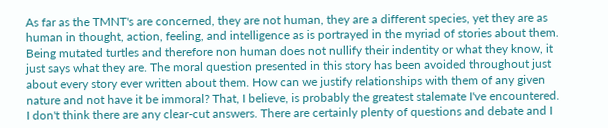As far as the TMNT's are concerned, they are not human, they are a different species, yet they are as human in thought, action, feeling, and intelligence as is portrayed in the myriad of stories about them. Being mutated turtles and therefore non human does not nullify their indentity or what they know, it just says what they are. The moral question presented in this story has been avoided throughout just about every story ever written about them. How can we justify relationships with them of any given nature and not have it be immoral? That, I believe, is probably the greatest stalemate I've encountered. I don't think there are any clear-cut answers. There are certainly plenty of questions and debate and I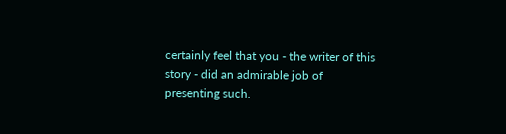certainly feel that you - the writer of this story - did an admirable job of presenting such.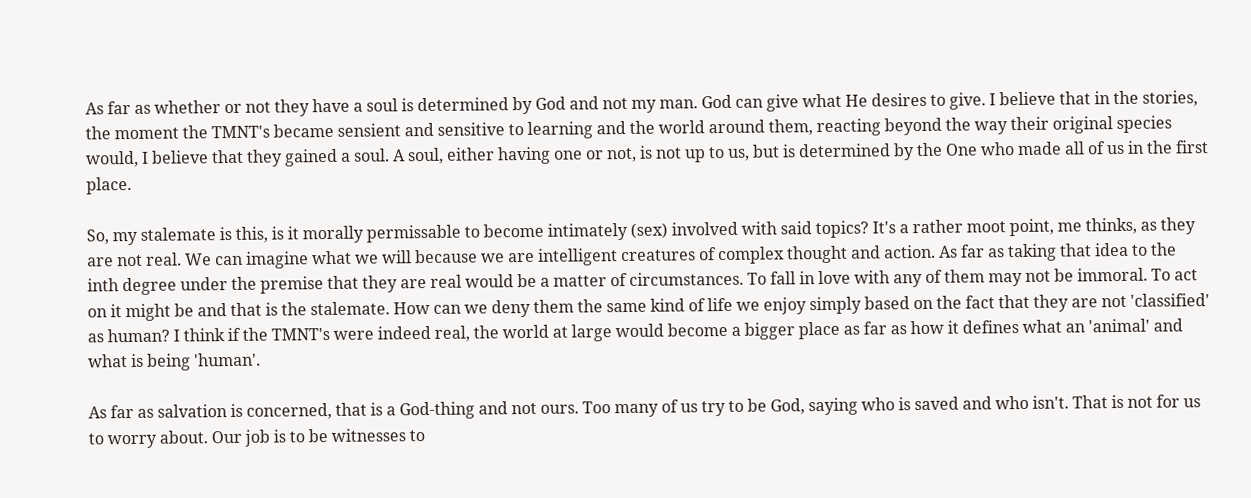As far as whether or not they have a soul is determined by God and not my man. God can give what He desires to give. I believe that in the stories, the moment the TMNT's became sensient and sensitive to learning and the world around them, reacting beyond the way their original species would, I believe that they gained a soul. A soul, either having one or not, is not up to us, but is determined by the One who made all of us in the first place.

So, my stalemate is this, is it morally permissable to become intimately (sex) involved with said topics? It's a rather moot point, me thinks, as they are not real. We can imagine what we will because we are intelligent creatures of complex thought and action. As far as taking that idea to the inth degree under the premise that they are real would be a matter of circumstances. To fall in love with any of them may not be immoral. To act on it might be and that is the stalemate. How can we deny them the same kind of life we enjoy simply based on the fact that they are not 'classified' as human? I think if the TMNT's were indeed real, the world at large would become a bigger place as far as how it defines what an 'animal' and what is being 'human'.

As far as salvation is concerned, that is a God-thing and not ours. Too many of us try to be God, saying who is saved and who isn't. That is not for us to worry about. Our job is to be witnesses to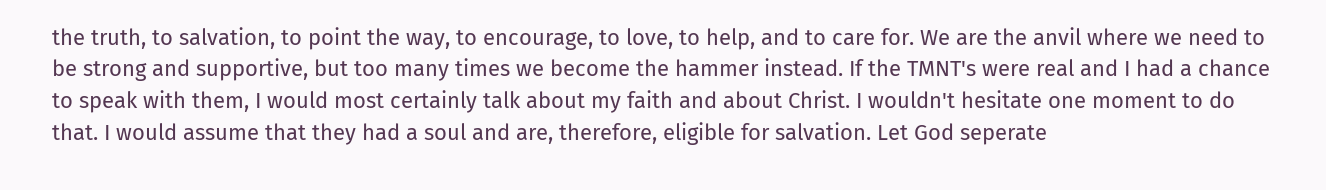the truth, to salvation, to point the way, to encourage, to love, to help, and to care for. We are the anvil where we need to be strong and supportive, but too many times we become the hammer instead. If the TMNT's were real and I had a chance to speak with them, I would most certainly talk about my faith and about Christ. I wouldn't hesitate one moment to do that. I would assume that they had a soul and are, therefore, eligible for salvation. Let God seperate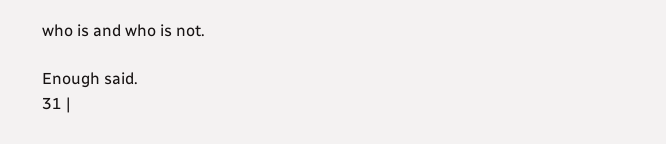who is and who is not.

Enough said.
31 |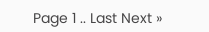Page 1 .. Last Next »